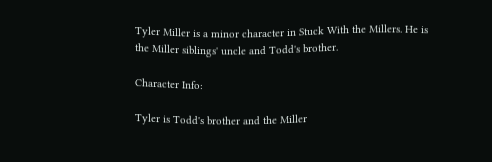Tyler Miller is a minor character in Stuck With the Millers. He is the Miller siblings' uncle and Todd's brother.

Character Info:

Tyler is Todd's brother and the Miller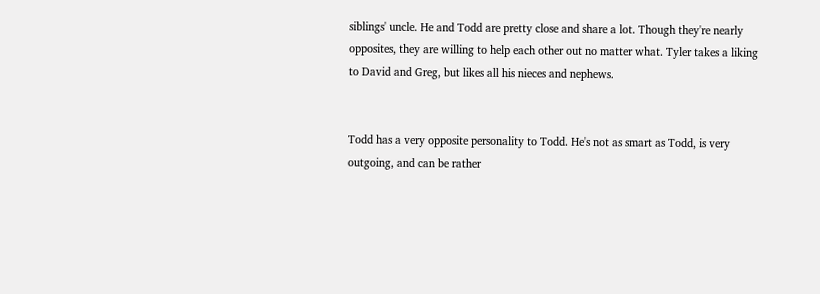siblings' uncle. He and Todd are pretty close and share a lot. Though they're nearly opposites, they are willing to help each other out no matter what. Tyler takes a liking to David and Greg, but likes all his nieces and nephews.


Todd has a very opposite personality to Todd. He's not as smart as Todd, is very outgoing, and can be rather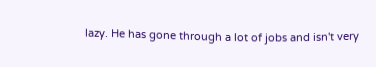lazy. He has gone through a lot of jobs and isn't very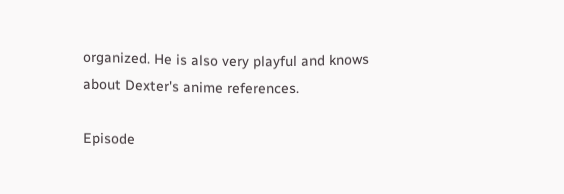organized. He is also very playful and knows about Dexter's anime references.

Episode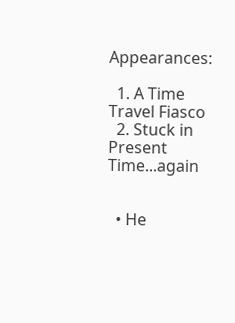Appearances:

  1. A Time Travel Fiasco
  2. Stuck in Present Time...again


  • He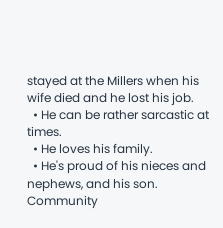stayed at the Millers when his wife died and he lost his job.
  • He can be rather sarcastic at times.
  • He loves his family.
  • He's proud of his nieces and nephews, and his son.
Community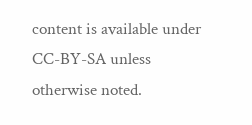content is available under CC-BY-SA unless otherwise noted.